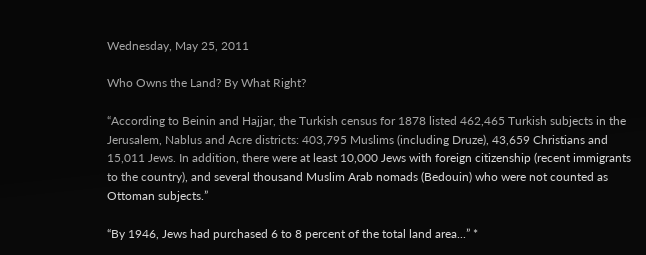Wednesday, May 25, 2011

Who Owns the Land? By What Right?

“According to Beinin and Hajjar, the Turkish census for 1878 listed 462,465 Turkish subjects in the Jerusalem, Nablus and Acre districts: 403,795 Muslims (including Druze), 43,659 Christians and 15,011 Jews. In addition, there were at least 10,000 Jews with foreign citizenship (recent immigrants to the country), and several thousand Muslim Arab nomads (Bedouin) who were not counted as Ottoman subjects.”

“By 1946, Jews had purchased 6 to 8 percent of the total land area...” *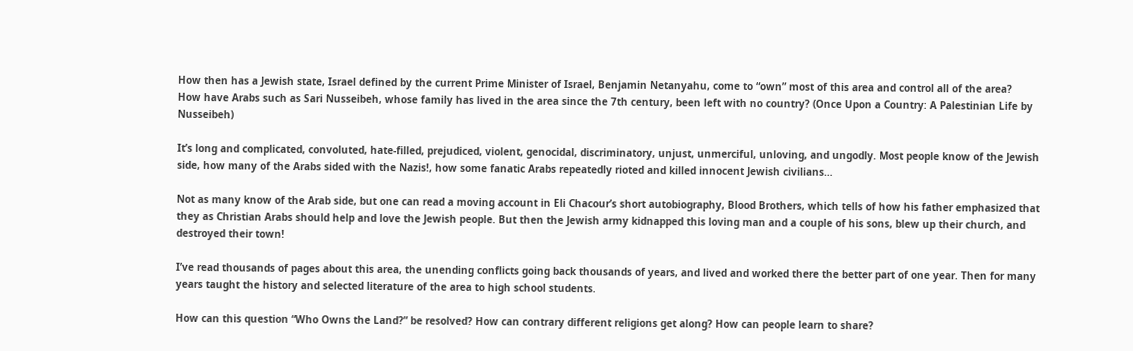How then has a Jewish state, Israel defined by the current Prime Minister of Israel, Benjamin Netanyahu, come to “own” most of this area and control all of the area?
How have Arabs such as Sari Nusseibeh, whose family has lived in the area since the 7th century, been left with no country? (Once Upon a Country: A Palestinian Life by Nusseibeh)

It’s long and complicated, convoluted, hate-filled, prejudiced, violent, genocidal, discriminatory, unjust, unmerciful, unloving, and ungodly. Most people know of the Jewish side, how many of the Arabs sided with the Nazis!, how some fanatic Arabs repeatedly rioted and killed innocent Jewish civilians…

Not as many know of the Arab side, but one can read a moving account in Eli Chacour’s short autobiography, Blood Brothers, which tells of how his father emphasized that they as Christian Arabs should help and love the Jewish people. But then the Jewish army kidnapped this loving man and a couple of his sons, blew up their church, and destroyed their town!

I’ve read thousands of pages about this area, the unending conflicts going back thousands of years, and lived and worked there the better part of one year. Then for many years taught the history and selected literature of the area to high school students.

How can this question “Who Owns the Land?” be resolved? How can contrary different religions get along? How can people learn to share?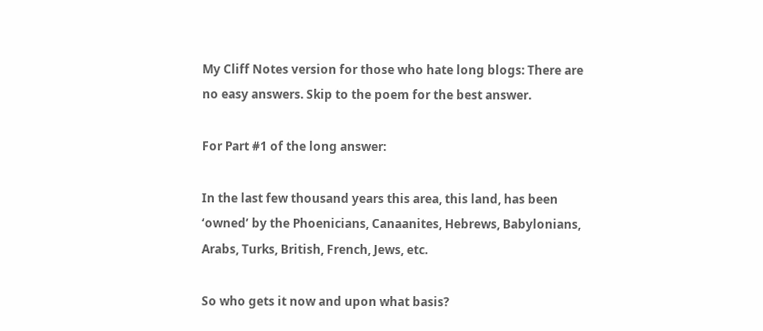My Cliff Notes version for those who hate long blogs: There are no easy answers. Skip to the poem for the best answer.

For Part #1 of the long answer:

In the last few thousand years this area, this land, has been ‘owned’ by the Phoenicians, Canaanites, Hebrews, Babylonians, Arabs, Turks, British, French, Jews, etc.

So who gets it now and upon what basis?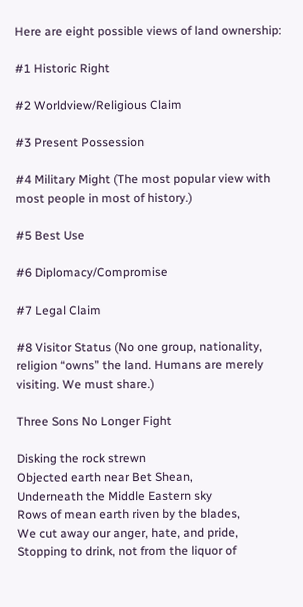Here are eight possible views of land ownership:

#1 Historic Right

#2 Worldview/Religious Claim

#3 Present Possession

#4 Military Might (The most popular view with most people in most of history.)

#5 Best Use

#6 Diplomacy/Compromise

#7 Legal Claim

#8 Visitor Status (No one group, nationality, religion “owns” the land. Humans are merely visiting. We must share.)

Three Sons No Longer Fight

Disking the rock strewn
Objected earth near Bet Shean,
Underneath the Middle Eastern sky
Rows of mean earth riven by the blades,
We cut away our anger, hate, and pride,
Stopping to drink, not from the liquor of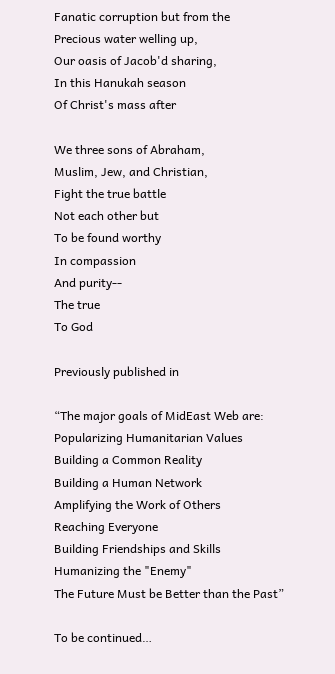Fanatic corruption but from the
Precious water welling up,
Our oasis of Jacob'd sharing,
In this Hanukah season
Of Christ's mass after

We three sons of Abraham,
Muslim, Jew, and Christian,
Fight the true battle
Not each other but
To be found worthy
In compassion
And purity--
The true
To God

Previously published in

“The major goals of MidEast Web are:
Popularizing Humanitarian Values
Building a Common Reality
Building a Human Network
Amplifying the Work of Others
Reaching Everyone
Building Friendships and Skills
Humanizing the "Enemy"
The Future Must be Better than the Past”

To be continued…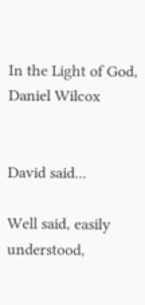In the Light of God,
Daniel Wilcox


David said...

Well said, easily understood,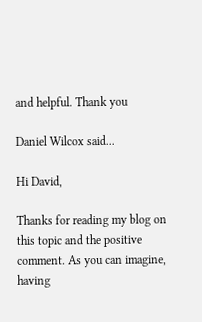and helpful. Thank you

Daniel Wilcox said...

Hi David,

Thanks for reading my blog on this topic and the positive comment. As you can imagine, having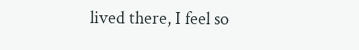lived there, I feel so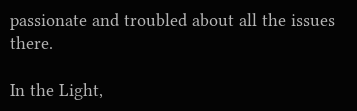passionate and troubled about all the issues there.

In the Light,